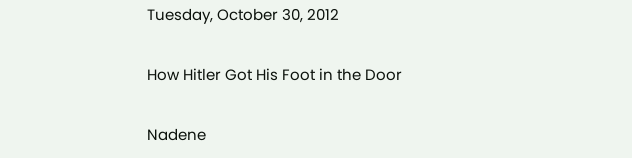Tuesday, October 30, 2012

How Hitler Got His Foot in the Door

Nadene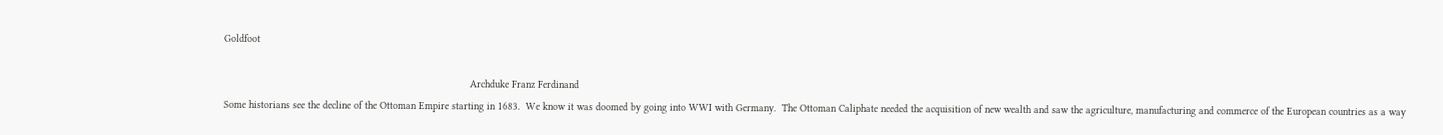Goldfoot

                                                                                  Archduke Franz Ferdinand
Some historians see the decline of the Ottoman Empire starting in 1683.  We know it was doomed by going into WWI with Germany.  The Ottoman Caliphate needed the acquisition of new wealth and saw the agriculture, manufacturing and commerce of the European countries as a way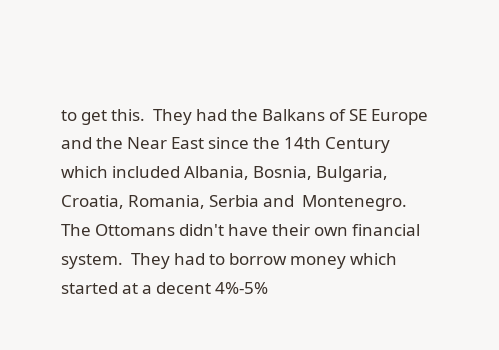to get this.  They had the Balkans of SE Europe and the Near East since the 14th Century which included Albania, Bosnia, Bulgaria, Croatia, Romania, Serbia and  Montenegro.  The Ottomans didn't have their own financial system.  They had to borrow money which started at a decent 4%-5%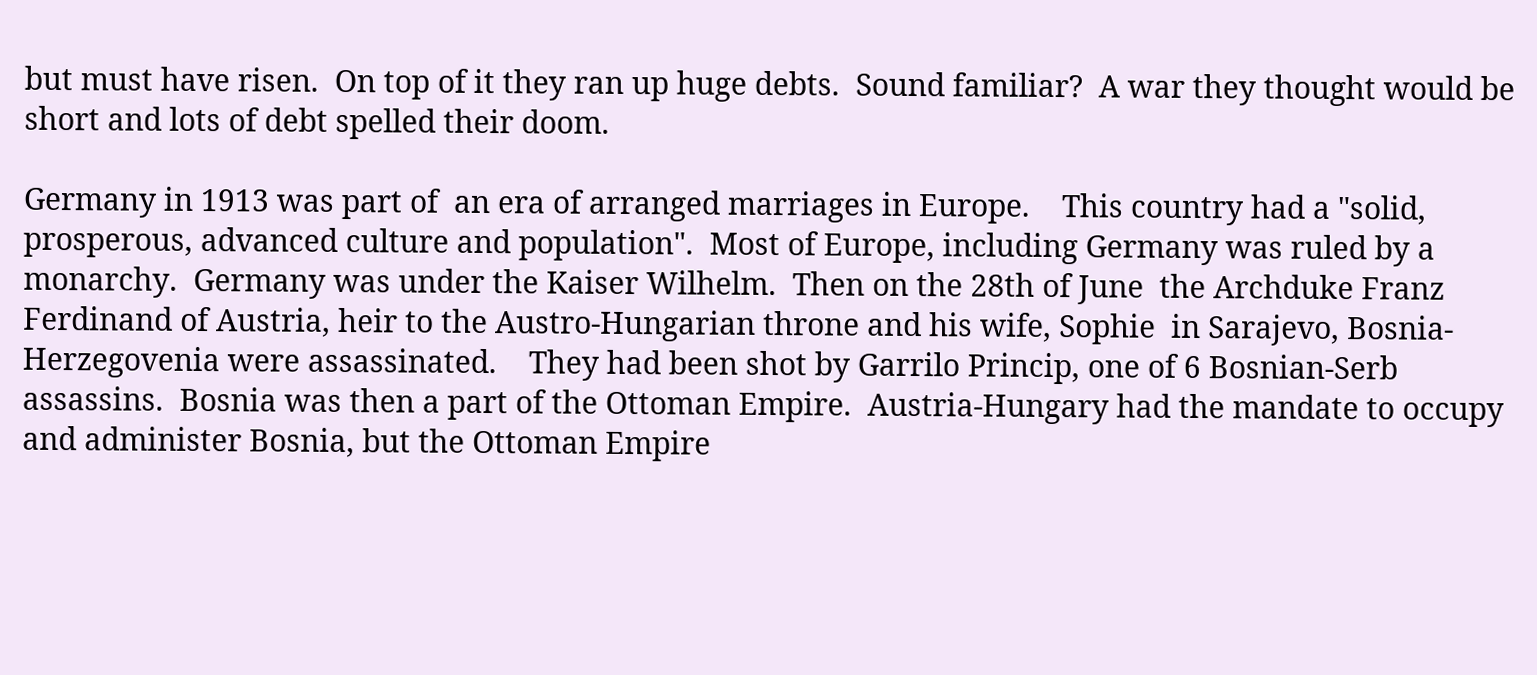but must have risen.  On top of it they ran up huge debts.  Sound familiar?  A war they thought would be short and lots of debt spelled their doom.

Germany in 1913 was part of  an era of arranged marriages in Europe.    This country had a "solid, prosperous, advanced culture and population".  Most of Europe, including Germany was ruled by a monarchy.  Germany was under the Kaiser Wilhelm.  Then on the 28th of June  the Archduke Franz Ferdinand of Austria, heir to the Austro-Hungarian throne and his wife, Sophie  in Sarajevo, Bosnia-Herzegovenia were assassinated.    They had been shot by Garrilo Princip, one of 6 Bosnian-Serb assassins.  Bosnia was then a part of the Ottoman Empire.  Austria-Hungary had the mandate to occupy and administer Bosnia, but the Ottoman Empire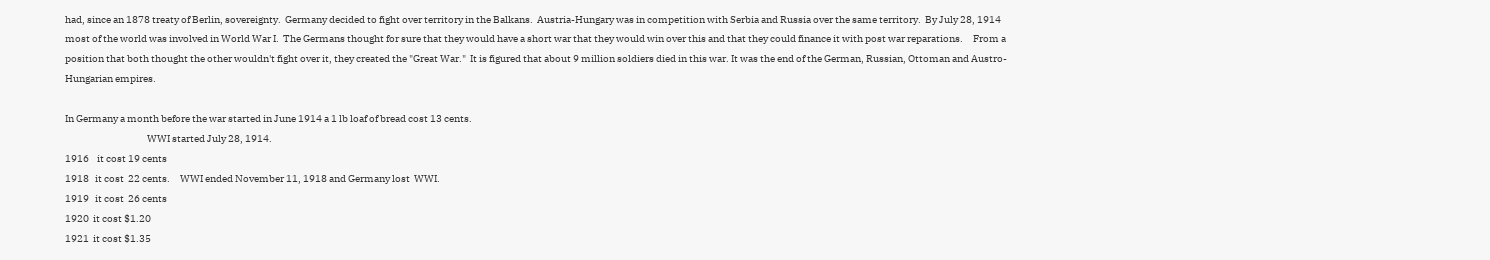had, since an 1878 treaty of Berlin, sovereignty.  Germany decided to fight over territory in the Balkans.  Austria-Hungary was in competition with Serbia and Russia over the same territory.  By July 28, 1914 most of the world was involved in World War I.  The Germans thought for sure that they would have a short war that they would win over this and that they could finance it with post war reparations.     From a position that both thought the other wouldn't fight over it, they created the "Great War."  It is figured that about 9 million soldiers died in this war. It was the end of the German, Russian, Ottoman and Austro-Hungarian empires.

In Germany a month before the war started in June 1914 a 1 lb loaf of bread cost 13 cents.
                                         WWI started July 28, 1914.
1916    it cost 19 cents
1918   it cost  22 cents.     WWI ended November 11, 1918 and Germany lost  WWI.
1919   it cost  26 cents
1920  it cost $1.20
1921  it cost $1.35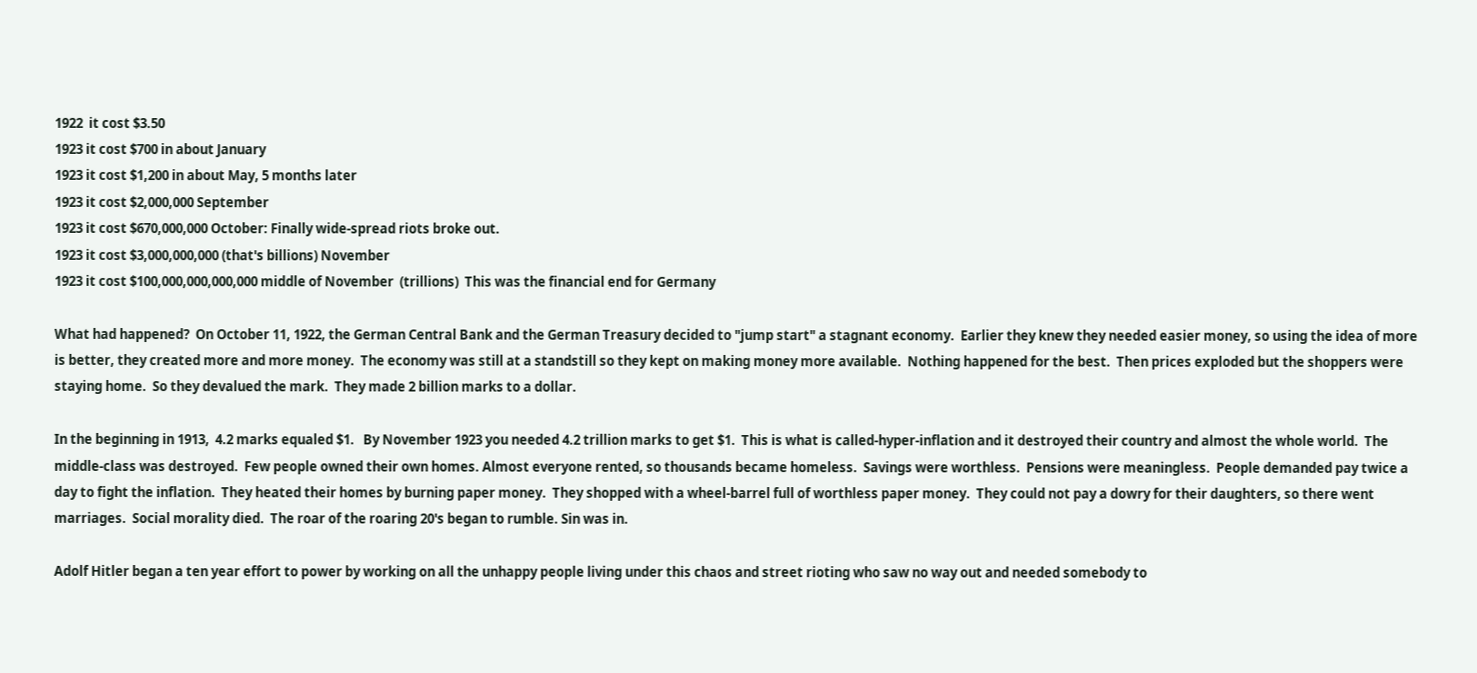1922  it cost $3.50
1923 it cost $700 in about January
1923 it cost $1,200 in about May, 5 months later
1923 it cost $2,000,000 September
1923 it cost $670,000,000 October: Finally wide-spread riots broke out.
1923 it cost $3,000,000,000 (that's billions) November
1923 it cost $100,000,000,000,000 middle of November  (trillions)  This was the financial end for Germany

What had happened?  On October 11, 1922, the German Central Bank and the German Treasury decided to "jump start" a stagnant economy.  Earlier they knew they needed easier money, so using the idea of more is better, they created more and more money.  The economy was still at a standstill so they kept on making money more available.  Nothing happened for the best.  Then prices exploded but the shoppers were staying home.  So they devalued the mark.  They made 2 billion marks to a dollar.

In the beginning in 1913,  4.2 marks equaled $1.   By November 1923 you needed 4.2 trillion marks to get $1.  This is what is called-hyper-inflation and it destroyed their country and almost the whole world.  The middle-class was destroyed.  Few people owned their own homes. Almost everyone rented, so thousands became homeless.  Savings were worthless.  Pensions were meaningless.  People demanded pay twice a day to fight the inflation.  They heated their homes by burning paper money.  They shopped with a wheel-barrel full of worthless paper money.  They could not pay a dowry for their daughters, so there went marriages.  Social morality died.  The roar of the roaring 20's began to rumble. Sin was in.

Adolf Hitler began a ten year effort to power by working on all the unhappy people living under this chaos and street rioting who saw no way out and needed somebody to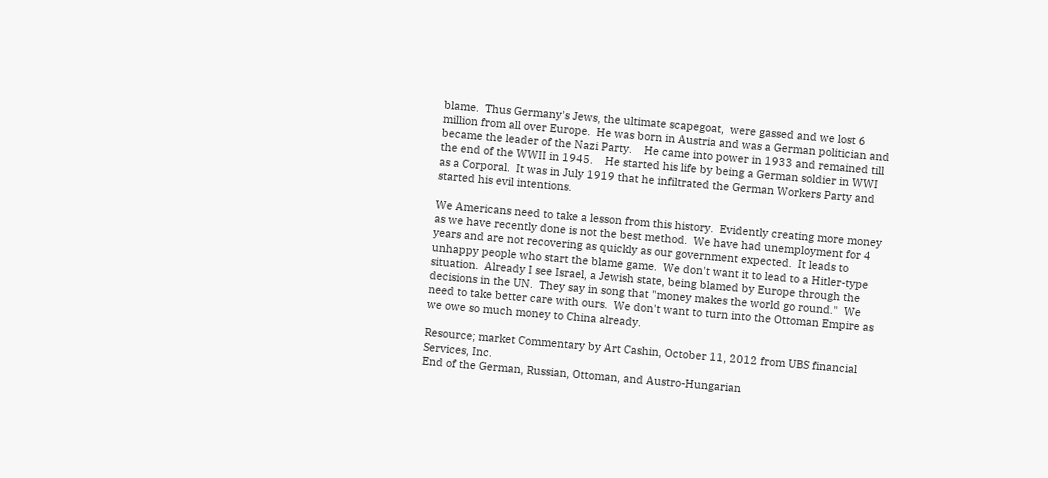blame.  Thus Germany's Jews, the ultimate scapegoat,  were gassed and we lost 6 million from all over Europe.  He was born in Austria and was a German politician and became the leader of the Nazi Party.    He came into power in 1933 and remained till the end of the WWII in 1945.    He started his life by being a German soldier in WWI as a Corporal.  It was in July 1919 that he infiltrated the German Workers Party and started his evil intentions.

We Americans need to take a lesson from this history.  Evidently creating more money as we have recently done is not the best method.  We have had unemployment for 4 years and are not recovering as quickly as our government expected.  It leads to unhappy people who start the blame game.  We don't want it to lead to a Hitler-type situation.  Already I see Israel, a Jewish state, being blamed by Europe through the decisions in the UN.  They say in song that "money makes the world go round."  We need to take better care with ours.  We don't want to turn into the Ottoman Empire as we owe so much money to China already.

Resource; market Commentary by Art Cashin, October 11, 2012 from UBS financial Services, Inc.
End of the German, Russian, Ottoman, and Austro-Hungarian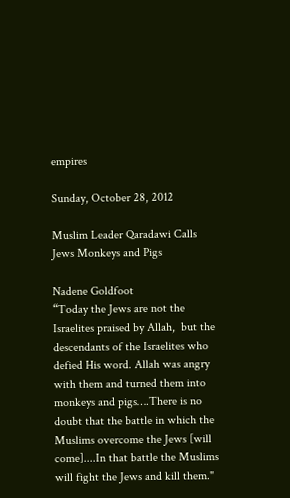empires

Sunday, October 28, 2012

Muslim Leader Qaradawi Calls Jews Monkeys and Pigs

Nadene Goldfoot
“Today the Jews are not the Israelites praised by Allah,  but the descendants of the Israelites who defied His word. Allah was angry with them and turned them into monkeys and pigs….There is no doubt that the battle in which the Muslims overcome the Jews [will come]....In that battle the Muslims will fight the Jews and kill them."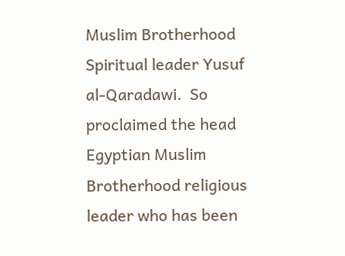Muslim Brotherhood Spiritual leader Yusuf al-Qaradawi.  So proclaimed the head Egyptian Muslim Brotherhood religious leader who has been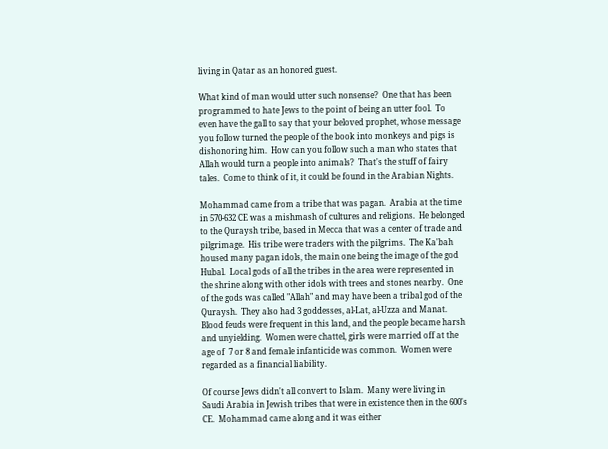living in Qatar as an honored guest.

What kind of man would utter such nonsense?  One that has been programmed to hate Jews to the point of being an utter fool.  To even have the gall to say that your beloved prophet, whose message you follow turned the people of the book into monkeys and pigs is dishonoring him.  How can you follow such a man who states that Allah would turn a people into animals?  That's the stuff of fairy tales.  Come to think of it, it could be found in the Arabian Nights.

Mohammad came from a tribe that was pagan.  Arabia at the time in 570-632 CE was a mishmash of cultures and religions.  He belonged to the Quraysh tribe, based in Mecca that was a center of trade and pilgrimage.  His tribe were traders with the pilgrims.  The Ka'bah housed many pagan idols, the main one being the image of the god Hubal.  Local gods of all the tribes in the area were represented in the shrine along with other idols with trees and stones nearby.  One of the gods was called "Allah" and may have been a tribal god of the Quraysh.  They also had 3 goddesses, al-Lat, al-Uzza and Manat.  Blood feuds were frequent in this land, and the people became harsh and unyielding.  Women were chattel, girls were married off at the age of  7 or 8 and female infanticide was common.  Women were regarded as a financial liability.

Of course Jews didn't all convert to Islam.  Many were living in Saudi Arabia in Jewish tribes that were in existence then in the 600's CE.  Mohammad came along and it was either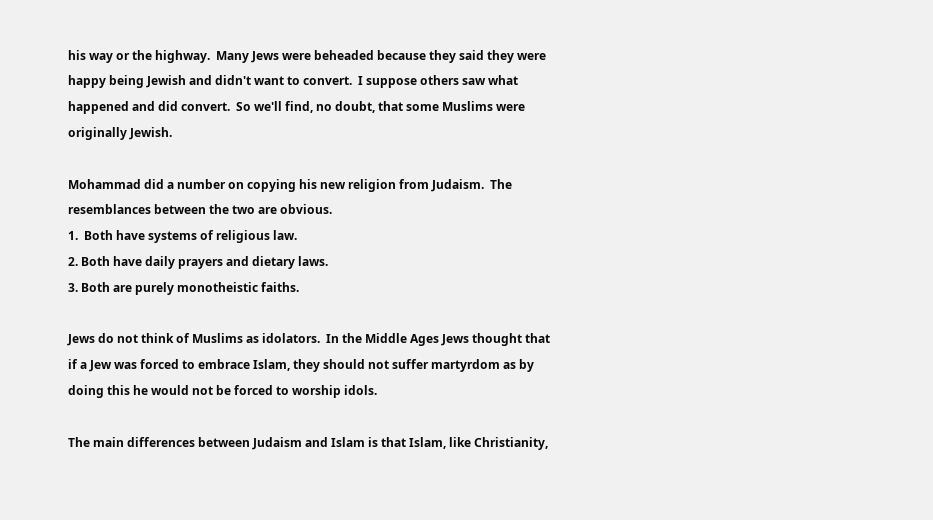his way or the highway.  Many Jews were beheaded because they said they were happy being Jewish and didn't want to convert.  I suppose others saw what happened and did convert.  So we'll find, no doubt, that some Muslims were originally Jewish.

Mohammad did a number on copying his new religion from Judaism.  The resemblances between the two are obvious.
1.  Both have systems of religious law.
2. Both have daily prayers and dietary laws.
3. Both are purely monotheistic faiths.

Jews do not think of Muslims as idolators.  In the Middle Ages Jews thought that if a Jew was forced to embrace Islam, they should not suffer martyrdom as by doing this he would not be forced to worship idols.

The main differences between Judaism and Islam is that Islam, like Christianity,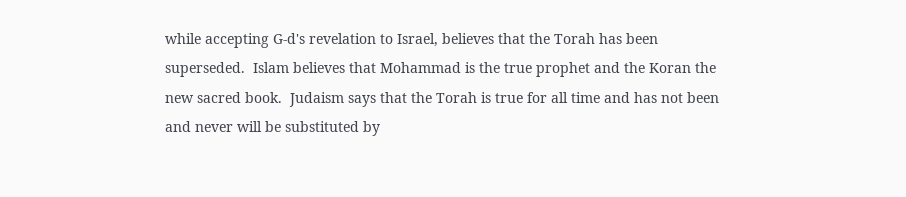while accepting G-d's revelation to Israel, believes that the Torah has been superseded.  Islam believes that Mohammad is the true prophet and the Koran the new sacred book.  Judaism says that the Torah is true for all time and has not been and never will be substituted by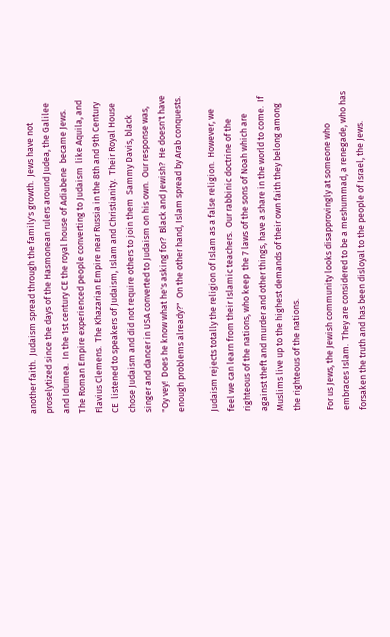another faith.  Judaism spread through the family's growth.  Jews have not proselytized since the days of the Hasmonean rulers around Judea, the Galilee and Idumea.  In the 1st century CE the royal house of Adiabene  became Jews.  The Roman Empire experienced people converting to Judaism  like Aquila, and Flavius Clemens.  The Khazarian Empire near Russia in the 8th and 9th Century CE  listened to speakers of Judaism, Islam and Christianity.  Their Royal House chose Judaism and did not require others to join them  Sammy Davis, black singer and dancer in USA converted to Judaism on his own.  Our response was, "Oy vey!  Does he know what he's asking for?  Black and Jewish?  He doesn't have enough problems already?"  On the other hand, Islam spread by Arab conquests.

Judaism rejects totally the religion of Islam as a false religion.  However, we feel we can learn from their Islamic teachers.  Our rabbinic doctrine of the righteous of the nations, who keep  the 7 laws of the sons of Noah which are against theft and murder and other things, have a share in the world to come.  If Muslims live up to the highest demands of their own faith they belong among the righteous of the nations.

For us Jews, the Jewish community looks disapprovingly at someone who embraces Islam.  They are considered to be a meshummad, a renegade, who has forsaken the truth and has been disloyal to the people of Israel, the Jews.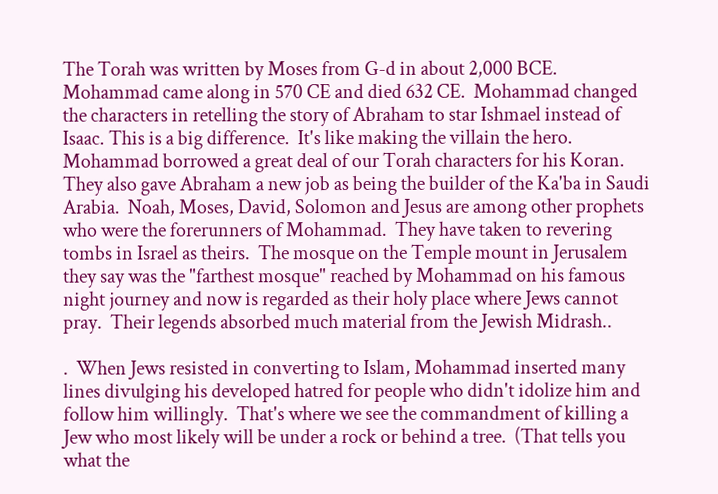The Torah was written by Moses from G-d in about 2,000 BCE.  Mohammad came along in 570 CE and died 632 CE.  Mohammad changed the characters in retelling the story of Abraham to star Ishmael instead of Isaac. This is a big difference.  It's like making the villain the hero.  Mohammad borrowed a great deal of our Torah characters for his Koran.  They also gave Abraham a new job as being the builder of the Ka'ba in Saudi Arabia.  Noah, Moses, David, Solomon and Jesus are among other prophets who were the forerunners of Mohammad.  They have taken to revering tombs in Israel as theirs.  The mosque on the Temple mount in Jerusalem they say was the "farthest mosque" reached by Mohammad on his famous night journey and now is regarded as their holy place where Jews cannot pray.  Their legends absorbed much material from the Jewish Midrash..

.  When Jews resisted in converting to Islam, Mohammad inserted many lines divulging his developed hatred for people who didn't idolize him and follow him willingly.  That's where we see the commandment of killing a Jew who most likely will be under a rock or behind a tree.  (That tells you what the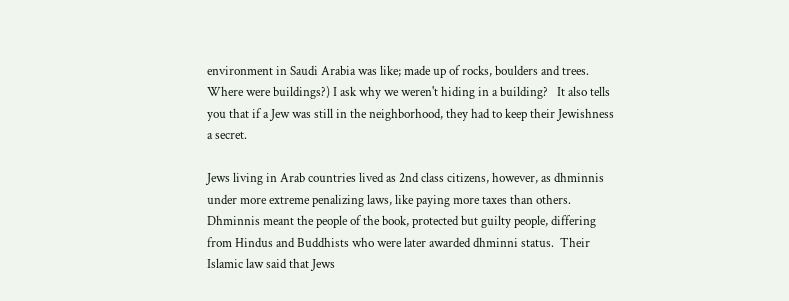environment in Saudi Arabia was like; made up of rocks, boulders and trees.  Where were buildings?) I ask why we weren't hiding in a building?   It also tells you that if a Jew was still in the neighborhood, they had to keep their Jewishness a secret.

Jews living in Arab countries lived as 2nd class citizens, however, as dhminnis under more extreme penalizing laws, like paying more taxes than others. Dhminnis meant the people of the book, protected but guilty people, differing from Hindus and Buddhists who were later awarded dhminni status.  Their Islamic law said that Jews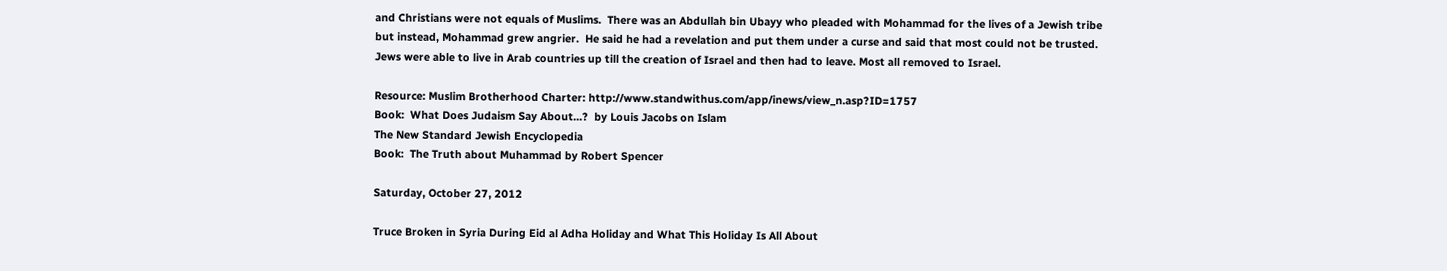and Christians were not equals of Muslims.  There was an Abdullah bin Ubayy who pleaded with Mohammad for the lives of a Jewish tribe but instead, Mohammad grew angrier.  He said he had a revelation and put them under a curse and said that most could not be trusted.  Jews were able to live in Arab countries up till the creation of Israel and then had to leave. Most all removed to Israel.

Resource: Muslim Brotherhood Charter: http://www.standwithus.com/app/inews/view_n.asp?ID=1757
Book:  What Does Judaism Say About...?  by Louis Jacobs on Islam
The New Standard Jewish Encyclopedia
Book:  The Truth about Muhammad by Robert Spencer

Saturday, October 27, 2012

Truce Broken in Syria During Eid al Adha Holiday and What This Holiday Is All About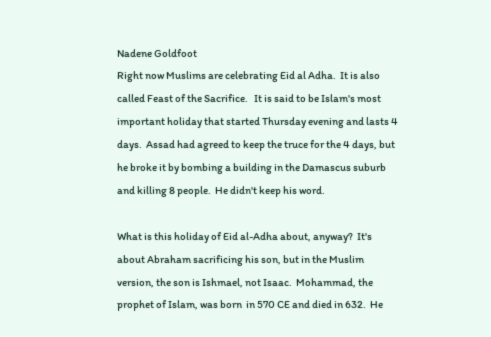Nadene Goldfoot
Right now Muslims are celebrating Eid al Adha.  It is also called Feast of the Sacrifice.   It is said to be Islam's most important holiday that started Thursday evening and lasts 4 days.  Assad had agreed to keep the truce for the 4 days, but he broke it by bombing a building in the Damascus suburb and killing 8 people.  He didn't keep his word.

What is this holiday of Eid al-Adha about, anyway?  It's about Abraham sacrificing his son, but in the Muslim version, the son is Ishmael, not Isaac.  Mohammad, the prophet of Islam, was born  in 570 CE and died in 632.  He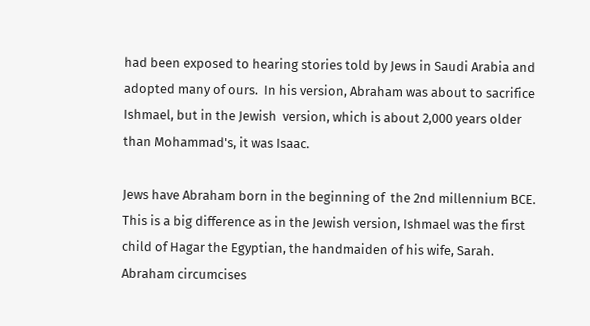had been exposed to hearing stories told by Jews in Saudi Arabia and adopted many of ours.  In his version, Abraham was about to sacrifice Ishmael, but in the Jewish  version, which is about 2,000 years older than Mohammad's, it was Isaac.

Jews have Abraham born in the beginning of  the 2nd millennium BCE.  This is a big difference as in the Jewish version, Ishmael was the first child of Hagar the Egyptian, the handmaiden of his wife, Sarah.  Abraham circumcises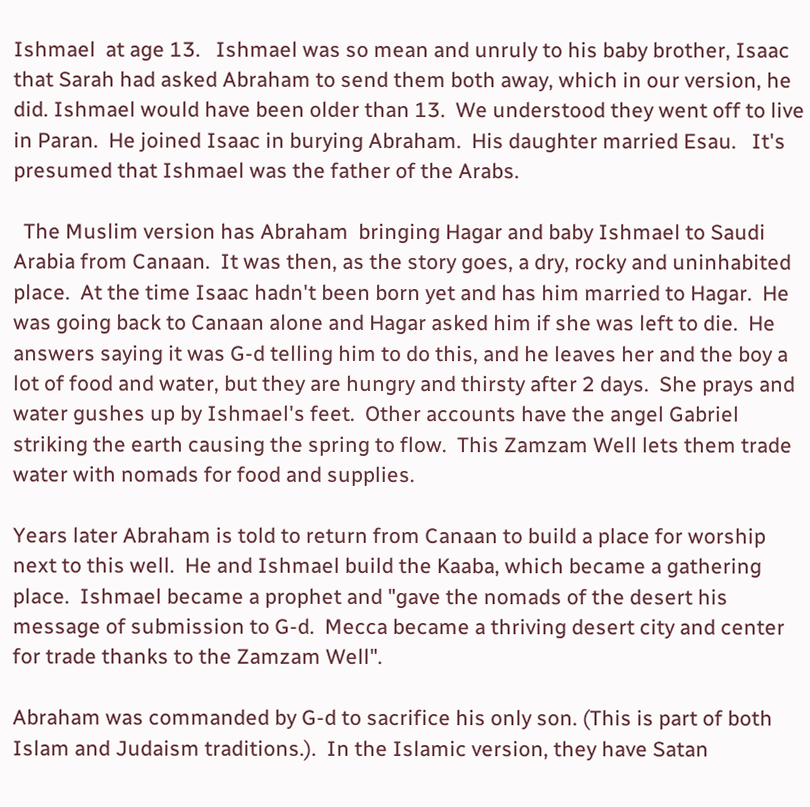Ishmael  at age 13.   Ishmael was so mean and unruly to his baby brother, Isaac that Sarah had asked Abraham to send them both away, which in our version, he did. Ishmael would have been older than 13.  We understood they went off to live in Paran.  He joined Isaac in burying Abraham.  His daughter married Esau.   It's presumed that Ishmael was the father of the Arabs.

  The Muslim version has Abraham  bringing Hagar and baby Ishmael to Saudi Arabia from Canaan.  It was then, as the story goes, a dry, rocky and uninhabited place.  At the time Isaac hadn't been born yet and has him married to Hagar.  He was going back to Canaan alone and Hagar asked him if she was left to die.  He answers saying it was G-d telling him to do this, and he leaves her and the boy a lot of food and water, but they are hungry and thirsty after 2 days.  She prays and water gushes up by Ishmael's feet.  Other accounts have the angel Gabriel striking the earth causing the spring to flow.  This Zamzam Well lets them trade water with nomads for food and supplies.

Years later Abraham is told to return from Canaan to build a place for worship next to this well.  He and Ishmael build the Kaaba, which became a gathering place.  Ishmael became a prophet and "gave the nomads of the desert his message of submission to G-d.  Mecca became a thriving desert city and center for trade thanks to the Zamzam Well".

Abraham was commanded by G-d to sacrifice his only son. (This is part of both Islam and Judaism traditions.).  In the Islamic version, they have Satan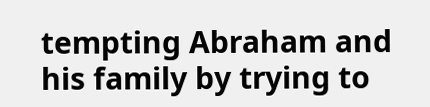tempting Abraham and his family by trying to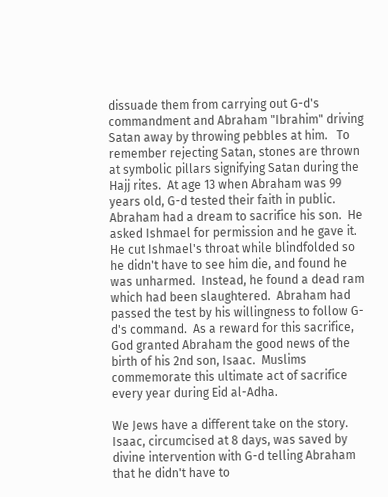dissuade them from carrying out G-d's commandment and Abraham "Ibrahim" driving Satan away by throwing pebbles at him.   To remember rejecting Satan, stones are thrown at symbolic pillars signifying Satan during the Hajj rites.  At age 13 when Abraham was 99 years old, G-d tested their faith in public.  Abraham had a dream to sacrifice his son.  He asked Ishmael for permission and he gave it.  He cut Ishmael's throat while blindfolded so he didn't have to see him die, and found he was unharmed.  Instead, he found a dead ram which had been slaughtered.  Abraham had passed the test by his willingness to follow G-d's command.  As a reward for this sacrifice, God granted Abraham the good news of the birth of his 2nd son, Isaac.  Muslims commemorate this ultimate act of sacrifice every year during Eid al-Adha.

We Jews have a different take on the story.  Isaac, circumcised at 8 days, was saved by divine intervention with G-d telling Abraham that he didn't have to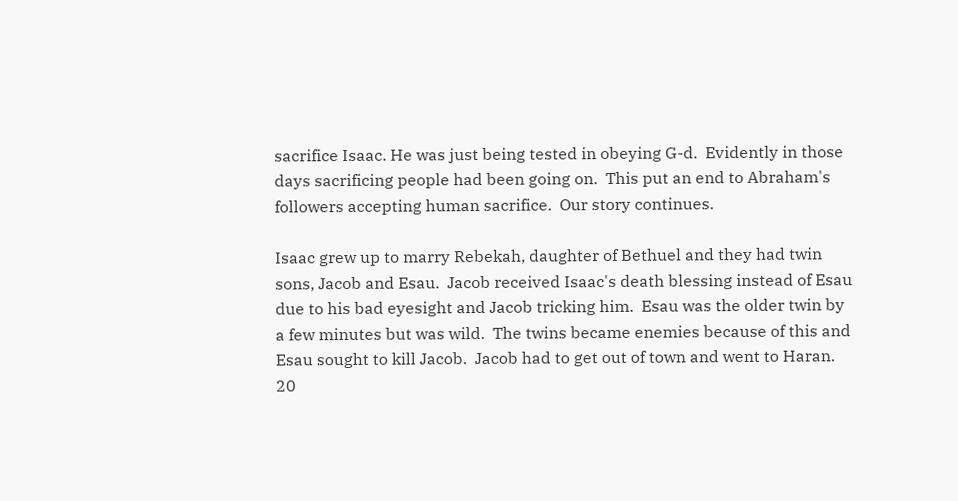sacrifice Isaac. He was just being tested in obeying G-d.  Evidently in those days sacrificing people had been going on.  This put an end to Abraham's followers accepting human sacrifice.  Our story continues.

Isaac grew up to marry Rebekah, daughter of Bethuel and they had twin sons, Jacob and Esau.  Jacob received Isaac's death blessing instead of Esau due to his bad eyesight and Jacob tricking him.  Esau was the older twin by a few minutes but was wild.  The twins became enemies because of this and Esau sought to kill Jacob.  Jacob had to get out of town and went to Haran.  20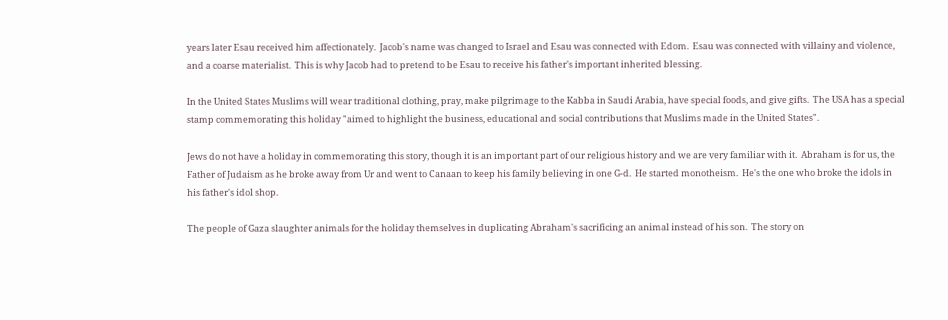years later Esau received him affectionately.  Jacob's name was changed to Israel and Esau was connected with Edom.  Esau was connected with villainy and violence, and a coarse materialist.  This is why Jacob had to pretend to be Esau to receive his father's important inherited blessing.

In the United States Muslims will wear traditional clothing, pray, make pilgrimage to the Kabba in Saudi Arabia, have special foods, and give gifts.  The USA has a special stamp commemorating this holiday "aimed to highlight the business, educational and social contributions that Muslims made in the United States".

Jews do not have a holiday in commemorating this story, though it is an important part of our religious history and we are very familiar with it.  Abraham is for us, the Father of Judaism as he broke away from Ur and went to Canaan to keep his family believing in one G-d.  He started monotheism.  He's the one who broke the idols in his father's idol shop.

The people of Gaza slaughter animals for the holiday themselves in duplicating Abraham's sacrificing an animal instead of his son.  The story on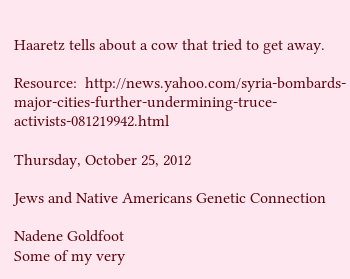Haaretz tells about a cow that tried to get away.

Resource:  http://news.yahoo.com/syria-bombards-major-cities-further-undermining-truce-activists-081219942.html

Thursday, October 25, 2012

Jews and Native Americans Genetic Connection

Nadene Goldfoot
Some of my very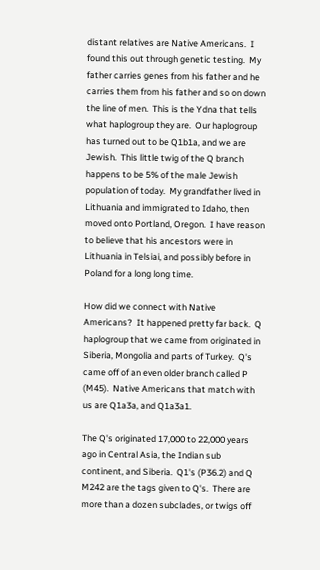distant relatives are Native Americans.  I found this out through genetic testing.  My father carries genes from his father and he carries them from his father and so on down the line of men.  This is the Ydna that tells what haplogroup they are.  Our haplogroup has turned out to be Q1b1a, and we are Jewish.  This little twig of the Q branch happens to be 5% of the male Jewish population of today.  My grandfather lived in Lithuania and immigrated to Idaho, then moved onto Portland, Oregon.  I have reason to believe that his ancestors were in Lithuania in Telsiai, and possibly before in Poland for a long long time.

How did we connect with Native Americans?  It happened pretty far back.  Q haplogroup that we came from originated in Siberia, Mongolia and parts of Turkey.  Q's came off of an even older branch called P (M45).  Native Americans that match with us are Q1a3a, and Q1a3a1.

The Q's originated 17,000 to 22,000 years ago in Central Asia, the Indian sub continent, and Siberia.  Q1's (P36.2) and Q M242 are the tags given to Q's.  There are more than a dozen subclades, or twigs off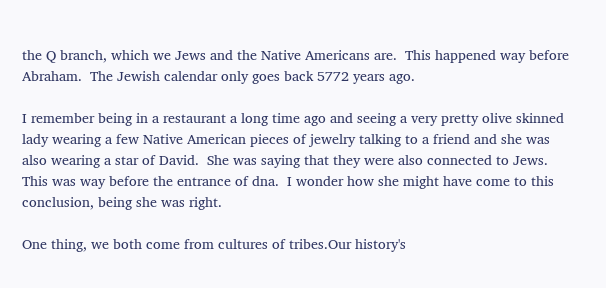the Q branch, which we Jews and the Native Americans are.  This happened way before Abraham.  The Jewish calendar only goes back 5772 years ago.

I remember being in a restaurant a long time ago and seeing a very pretty olive skinned lady wearing a few Native American pieces of jewelry talking to a friend and she was also wearing a star of David.  She was saying that they were also connected to Jews.  This was way before the entrance of dna.  I wonder how she might have come to this conclusion, being she was right.

One thing, we both come from cultures of tribes.Our history's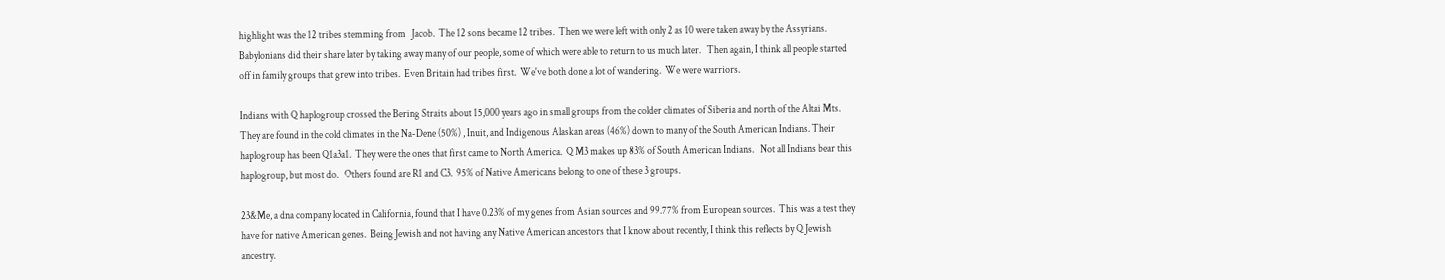highlight was the 12 tribes stemming from   Jacob.  The 12 sons became 12 tribes.  Then we were left with only 2 as 10 were taken away by the Assyrians.  Babylonians did their share later by taking away many of our people, some of which were able to return to us much later.   Then again, I think all people started off in family groups that grew into tribes.  Even Britain had tribes first.  We've both done a lot of wandering.  We were warriors.

Indians with Q haplogroup crossed the Bering Straits about 15,000 years ago in small groups from the colder climates of Siberia and north of the Altai Mts.  They are found in the cold climates in the Na-Dene (50%) , Inuit, and Indigenous Alaskan areas (46%) down to many of the South American Indians. Their haplogroup has been Q1a3a1.  They were the ones that first came to North America.  Q M3 makes up 83% of South American Indians.   Not all Indians bear this haplogroup, but most do.   Others found are R1 and C3.  95% of Native Americans belong to one of these 3 groups.

23&Me, a dna company located in California, found that I have 0.23% of my genes from Asian sources and 99.77% from European sources.  This was a test they have for native American genes.  Being Jewish and not having any Native American ancestors that I know about recently, I think this reflects by Q Jewish ancestry.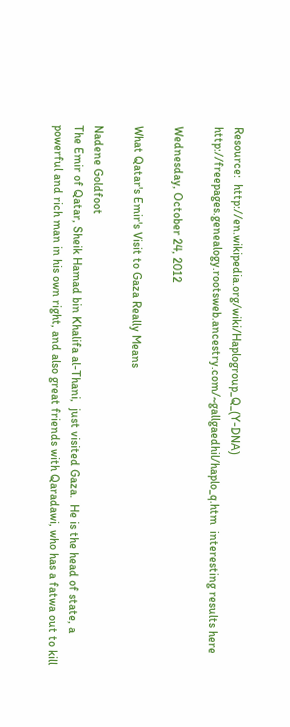Resource:  http://en.wikipedia.org/wiki/Haplogroup_Q_(Y-DNA)
http://freepages.genealogy.rootsweb.ancestry.com/~gallgaedhil/haplo_q.htm  interesting results here

Wednesday, October 24, 2012

What Qatar's Emir's Visit to Gaza Really Means

Nadene Goldfoot
The Emir of Qatar, Sheik Hamad bin Khalifa al-Thani,  just visited Gaza.  He is the head of state, a powerful and rich man in his own right, and also great friends with Qaradawi, who has a fatwa out to kill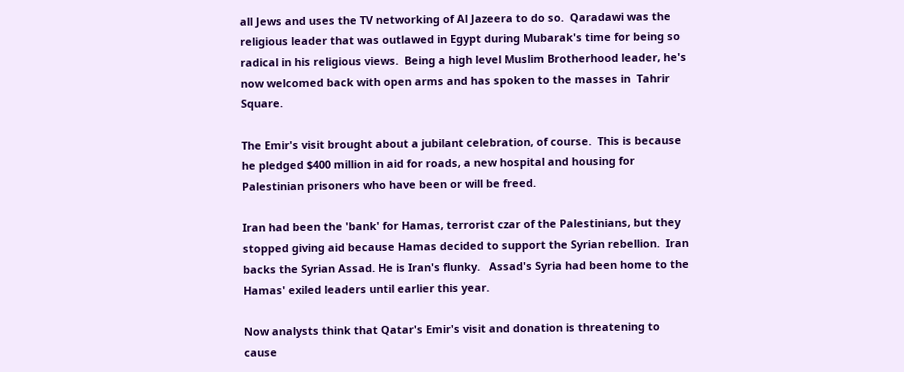all Jews and uses the TV networking of Al Jazeera to do so.  Qaradawi was the religious leader that was outlawed in Egypt during Mubarak's time for being so radical in his religious views.  Being a high level Muslim Brotherhood leader, he's now welcomed back with open arms and has spoken to the masses in  Tahrir Square.

The Emir's visit brought about a jubilant celebration, of course.  This is because he pledged $400 million in aid for roads, a new hospital and housing for Palestinian prisoners who have been or will be freed.

Iran had been the 'bank' for Hamas, terrorist czar of the Palestinians, but they stopped giving aid because Hamas decided to support the Syrian rebellion.  Iran backs the Syrian Assad. He is Iran's flunky.   Assad's Syria had been home to the Hamas' exiled leaders until earlier this year.

Now analysts think that Qatar's Emir's visit and donation is threatening to cause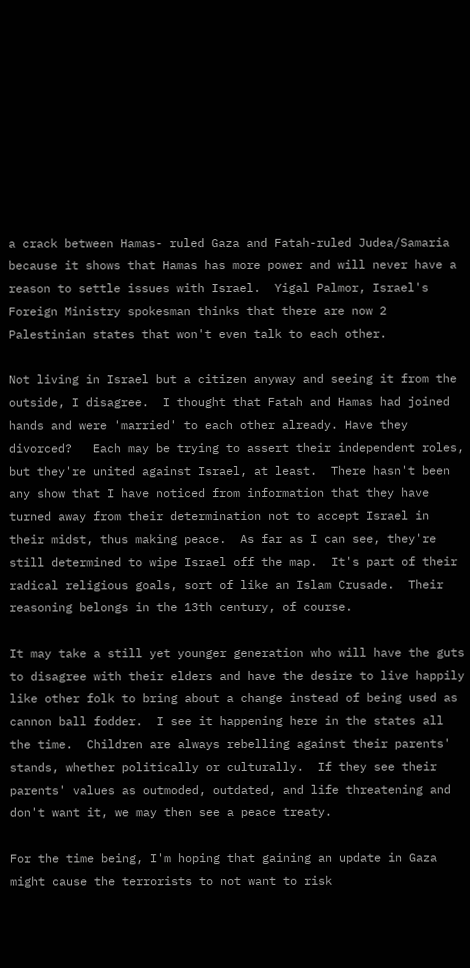a crack between Hamas- ruled Gaza and Fatah-ruled Judea/Samaria because it shows that Hamas has more power and will never have a reason to settle issues with Israel.  Yigal Palmor, Israel's Foreign Ministry spokesman thinks that there are now 2 Palestinian states that won't even talk to each other.

Not living in Israel but a citizen anyway and seeing it from the outside, I disagree.  I thought that Fatah and Hamas had joined hands and were 'married' to each other already. Have they divorced?   Each may be trying to assert their independent roles, but they're united against Israel, at least.  There hasn't been any show that I have noticed from information that they have turned away from their determination not to accept Israel in their midst, thus making peace.  As far as I can see, they're still determined to wipe Israel off the map.  It's part of their radical religious goals, sort of like an Islam Crusade.  Their reasoning belongs in the 13th century, of course.

It may take a still yet younger generation who will have the guts to disagree with their elders and have the desire to live happily like other folk to bring about a change instead of being used as cannon ball fodder.  I see it happening here in the states all the time.  Children are always rebelling against their parents' stands, whether politically or culturally.  If they see their parents' values as outmoded, outdated, and life threatening and don't want it, we may then see a peace treaty.

For the time being, I'm hoping that gaining an update in Gaza might cause the terrorists to not want to risk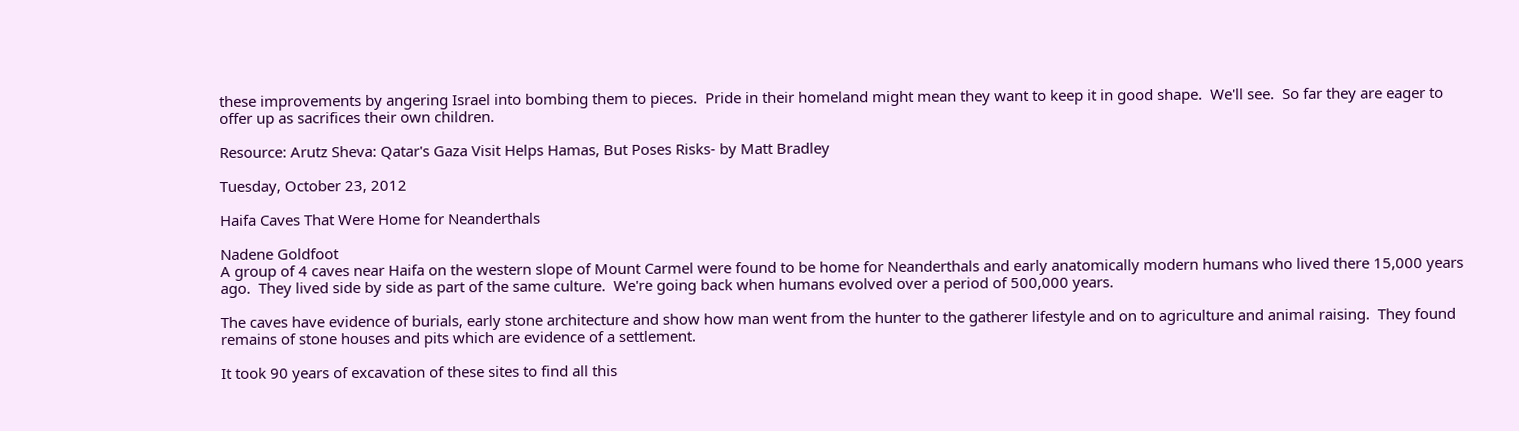these improvements by angering Israel into bombing them to pieces.  Pride in their homeland might mean they want to keep it in good shape.  We'll see.  So far they are eager to offer up as sacrifices their own children.

Resource: Arutz Sheva: Qatar's Gaza Visit Helps Hamas, But Poses Risks- by Matt Bradley

Tuesday, October 23, 2012

Haifa Caves That Were Home for Neanderthals

Nadene Goldfoot
A group of 4 caves near Haifa on the western slope of Mount Carmel were found to be home for Neanderthals and early anatomically modern humans who lived there 15,000 years ago.  They lived side by side as part of the same culture.  We're going back when humans evolved over a period of 500,000 years.

The caves have evidence of burials, early stone architecture and show how man went from the hunter to the gatherer lifestyle and on to agriculture and animal raising.  They found remains of stone houses and pits which are evidence of a settlement.

It took 90 years of excavation of these sites to find all this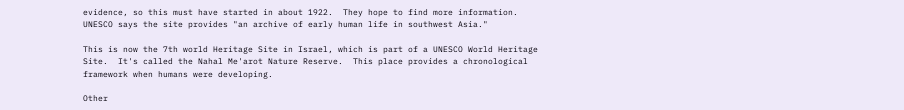evidence, so this must have started in about 1922.  They hope to find more information.  UNESCO says the site provides "an archive of early human life in southwest Asia."

This is now the 7th world Heritage Site in Israel, which is part of a UNESCO World Heritage Site.  It's called the Nahal Me'arot Nature Reserve.  This place provides a chronological framework when humans were developing.

Other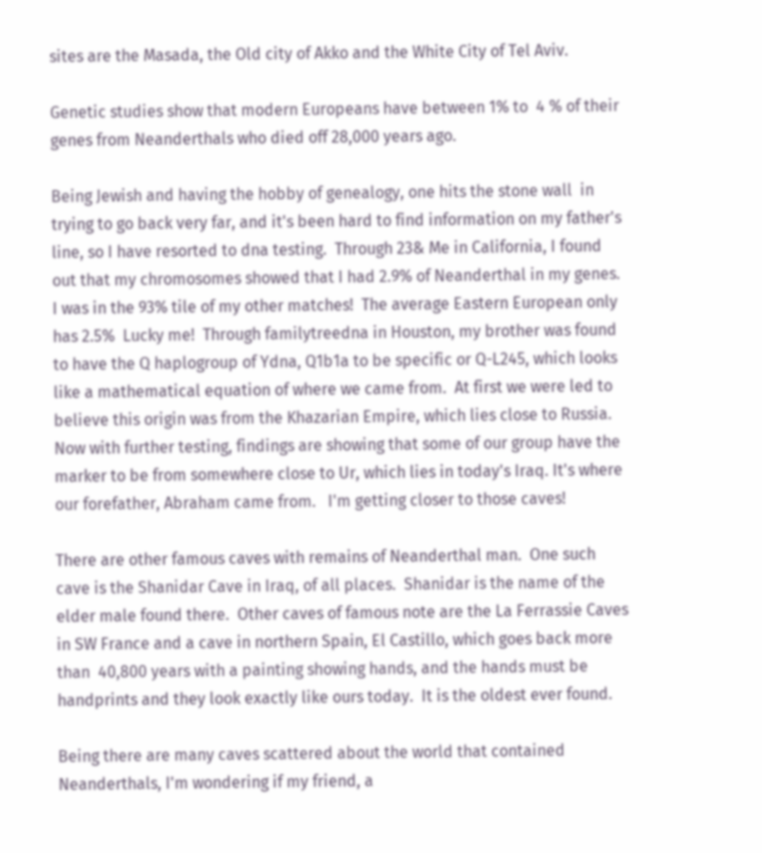sites are the Masada, the Old city of Akko and the White City of Tel Aviv.

Genetic studies show that modern Europeans have between 1% to  4 % of their genes from Neanderthals who died off 28,000 years ago.

Being Jewish and having the hobby of genealogy, one hits the stone wall  in trying to go back very far, and it's been hard to find information on my father's line, so I have resorted to dna testing.  Through 23& Me in California, I found out that my chromosomes showed that I had 2.9% of Neanderthal in my genes.  I was in the 93% tile of my other matches!  The average Eastern European only has 2.5%  Lucky me!  Through familytreedna in Houston, my brother was found to have the Q haplogroup of Ydna, Q1b1a to be specific or Q-L245, which looks like a mathematical equation of where we came from.  At first we were led to believe this origin was from the Khazarian Empire, which lies close to Russia.  Now with further testing, findings are showing that some of our group have the marker to be from somewhere close to Ur, which lies in today's Iraq. It's where our forefather, Abraham came from.   I'm getting closer to those caves!

There are other famous caves with remains of Neanderthal man.  One such cave is the Shanidar Cave in Iraq, of all places.  Shanidar is the name of the elder male found there.  Other caves of famous note are the La Ferrassie Caves in SW France and a cave in northern Spain, El Castillo, which goes back more than  40,800 years with a painting showing hands, and the hands must be handprints and they look exactly like ours today.  It is the oldest ever found.

Being there are many caves scattered about the world that contained Neanderthals, I'm wondering if my friend, a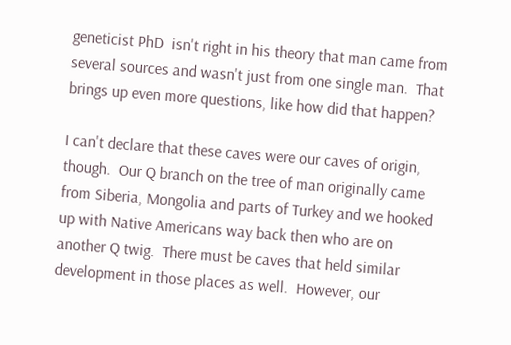geneticist PhD  isn't right in his theory that man came from several sources and wasn't just from one single man.  That brings up even more questions, like how did that happen?

I can't declare that these caves were our caves of origin, though.  Our Q branch on the tree of man originally came from Siberia, Mongolia and parts of Turkey and we hooked up with Native Americans way back then who are on another Q twig.  There must be caves that held similar development in those places as well.  However, our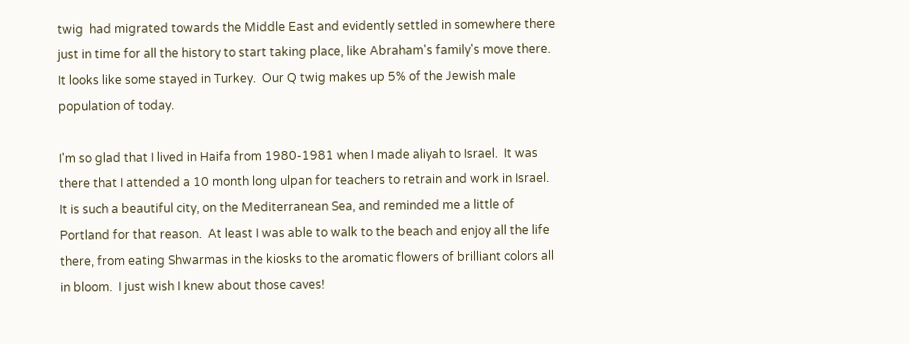twig  had migrated towards the Middle East and evidently settled in somewhere there just in time for all the history to start taking place, like Abraham's family's move there.  It looks like some stayed in Turkey.  Our Q twig makes up 5% of the Jewish male population of today.

I'm so glad that I lived in Haifa from 1980-1981 when I made aliyah to Israel.  It was there that I attended a 10 month long ulpan for teachers to retrain and work in Israel.  It is such a beautiful city, on the Mediterranean Sea, and reminded me a little of Portland for that reason.  At least I was able to walk to the beach and enjoy all the life there, from eating Shwarmas in the kiosks to the aromatic flowers of brilliant colors all in bloom.  I just wish I knew about those caves!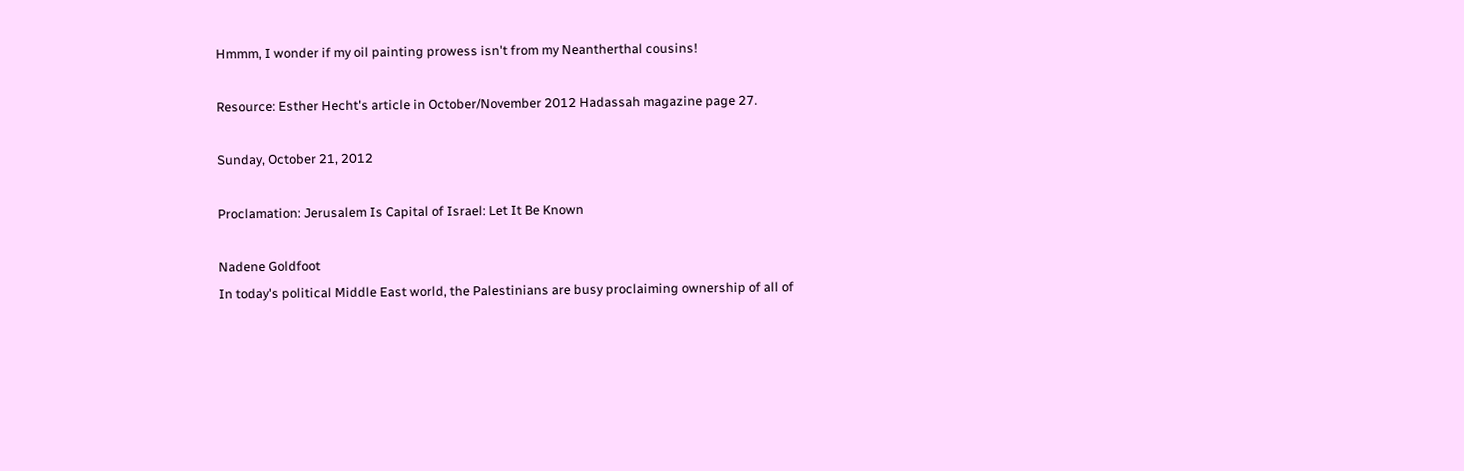Hmmm, I wonder if my oil painting prowess isn't from my Neantherthal cousins!

Resource: Esther Hecht's article in October/November 2012 Hadassah magazine page 27.

Sunday, October 21, 2012

Proclamation: Jerusalem Is Capital of Israel: Let It Be Known

Nadene Goldfoot
In today's political Middle East world, the Palestinians are busy proclaiming ownership of all of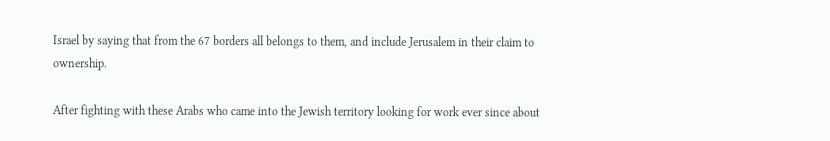Israel by saying that from the 67 borders all belongs to them, and include Jerusalem in their claim to ownership.

After fighting with these Arabs who came into the Jewish territory looking for work ever since about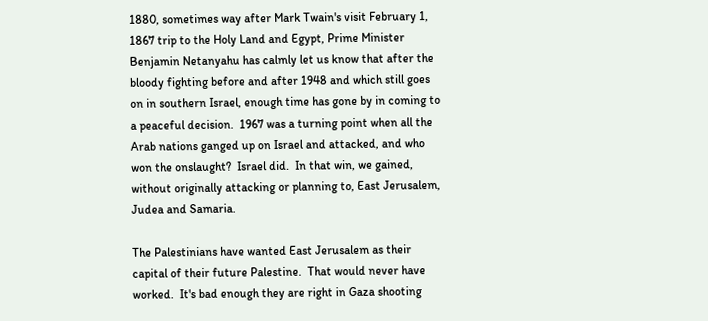1880, sometimes way after Mark Twain's visit February 1, 1867 trip to the Holy Land and Egypt, Prime Minister Benjamin Netanyahu has calmly let us know that after the bloody fighting before and after 1948 and which still goes on in southern Israel, enough time has gone by in coming to a peaceful decision.  1967 was a turning point when all the Arab nations ganged up on Israel and attacked, and who won the onslaught?  Israel did.  In that win, we gained, without originally attacking or planning to, East Jerusalem, Judea and Samaria.

The Palestinians have wanted East Jerusalem as their capital of their future Palestine.  That would never have worked.  It's bad enough they are right in Gaza shooting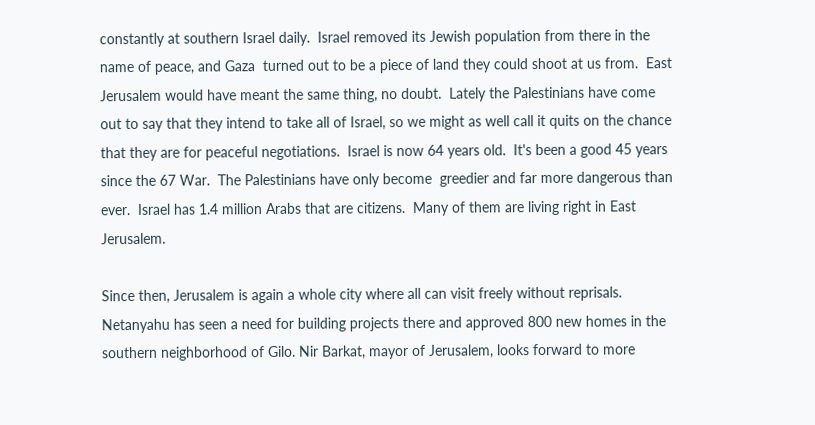constantly at southern Israel daily.  Israel removed its Jewish population from there in the name of peace, and Gaza  turned out to be a piece of land they could shoot at us from.  East Jerusalem would have meant the same thing, no doubt.  Lately the Palestinians have come out to say that they intend to take all of Israel, so we might as well call it quits on the chance that they are for peaceful negotiations.  Israel is now 64 years old.  It's been a good 45 years since the 67 War.  The Palestinians have only become  greedier and far more dangerous than ever.  Israel has 1.4 million Arabs that are citizens.  Many of them are living right in East Jerusalem.

Since then, Jerusalem is again a whole city where all can visit freely without reprisals.  Netanyahu has seen a need for building projects there and approved 800 new homes in the southern neighborhood of Gilo. Nir Barkat, mayor of Jerusalem, looks forward to more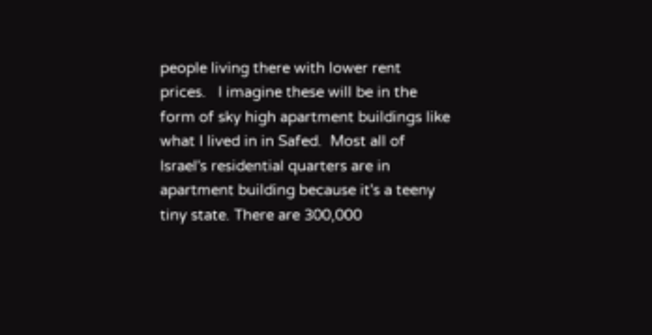people living there with lower rent prices.   I imagine these will be in the form of sky high apartment buildings like what I lived in in Safed.  Most all of Israel's residential quarters are in apartment building because it's a teeny tiny state. There are 300,000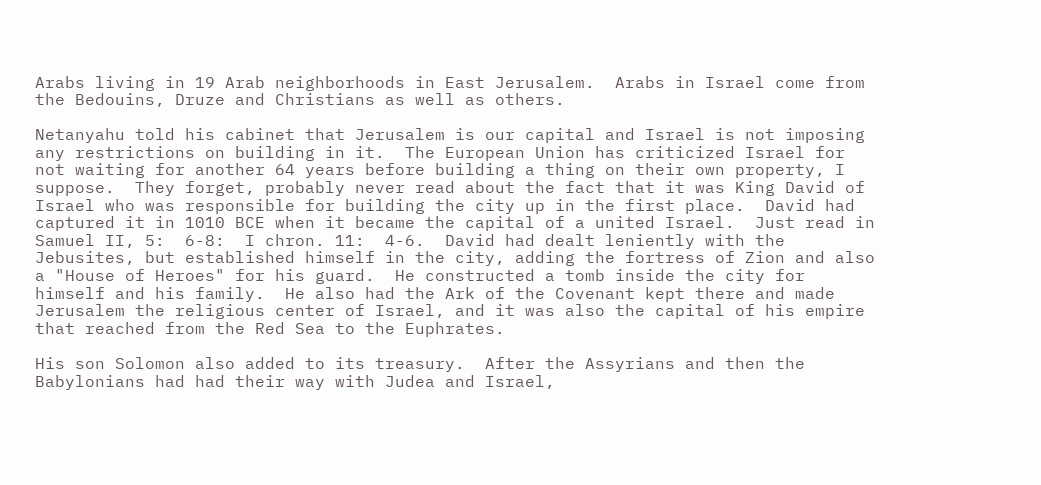Arabs living in 19 Arab neighborhoods in East Jerusalem.  Arabs in Israel come from the Bedouins, Druze and Christians as well as others.

Netanyahu told his cabinet that Jerusalem is our capital and Israel is not imposing any restrictions on building in it.  The European Union has criticized Israel for not waiting for another 64 years before building a thing on their own property, I suppose.  They forget, probably never read about the fact that it was King David of Israel who was responsible for building the city up in the first place.  David had captured it in 1010 BCE when it became the capital of a united Israel.  Just read in Samuel II, 5:  6-8:  I chron. 11:  4-6.  David had dealt leniently with the Jebusites, but established himself in the city, adding the fortress of Zion and also a "House of Heroes" for his guard.  He constructed a tomb inside the city for himself and his family.  He also had the Ark of the Covenant kept there and made Jerusalem the religious center of Israel, and it was also the capital of his empire that reached from the Red Sea to the Euphrates.

His son Solomon also added to its treasury.  After the Assyrians and then the Babylonians had had their way with Judea and Israel,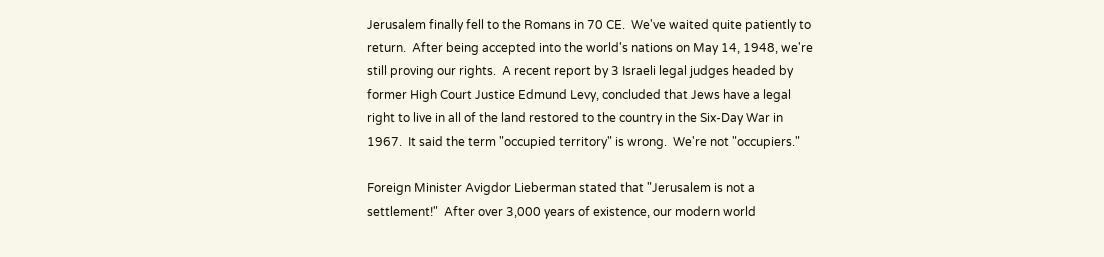Jerusalem finally fell to the Romans in 70 CE.  We've waited quite patiently to return.  After being accepted into the world's nations on May 14, 1948, we're still proving our rights.  A recent report by 3 Israeli legal judges headed by former High Court Justice Edmund Levy, concluded that Jews have a legal right to live in all of the land restored to the country in the Six-Day War in 1967.  It said the term "occupied territory" is wrong.  We're not "occupiers."

Foreign Minister Avigdor Lieberman stated that "Jerusalem is not a settlement!"  After over 3,000 years of existence, our modern world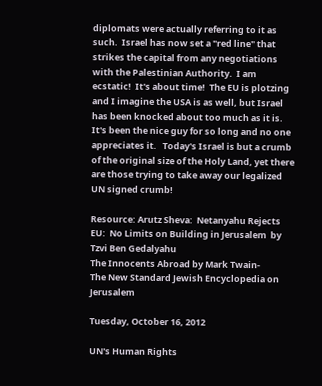diplomats were actually referring to it as such.  Israel has now set a "red line" that strikes the capital from any negotiations with the Palestinian Authority.  I am ecstatic!  It's about time!  The EU is plotzing and I imagine the USA is as well, but Israel has been knocked about too much as it is.  It's been the nice guy for so long and no one appreciates it.   Today's Israel is but a crumb of the original size of the Holy Land, yet there are those trying to take away our legalized UN signed crumb!

Resource: Arutz Sheva:  Netanyahu Rejects EU:  No Limits on Building in Jerusalem  by Tzvi Ben Gedalyahu
The Innocents Abroad by Mark Twain-
The New Standard Jewish Encyclopedia on Jerusalem

Tuesday, October 16, 2012

UN's Human Rights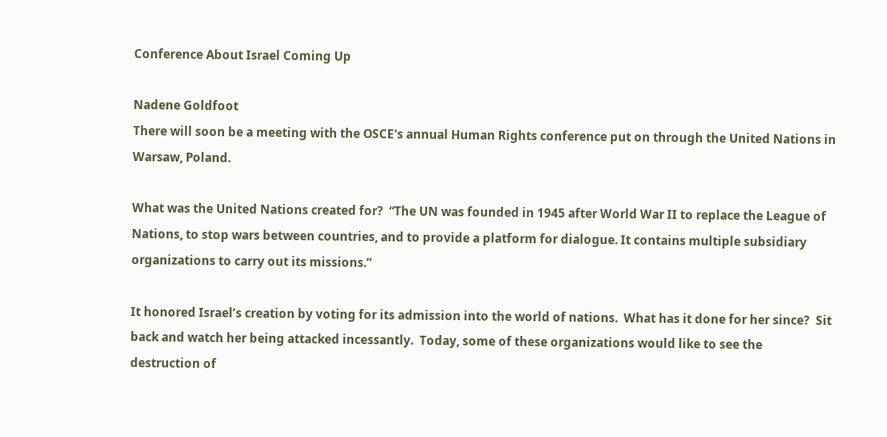Conference About Israel Coming Up

Nadene Goldfoot
There will soon be a meeting with the OSCE's annual Human Rights conference put on through the United Nations in Warsaw, Poland.

What was the United Nations created for?  “The UN was founded in 1945 after World War II to replace the League of Nations, to stop wars between countries, and to provide a platform for dialogue. It contains multiple subsidiary organizations to carry out its missions.”

It honored Israel’s creation by voting for its admission into the world of nations.  What has it done for her since?  Sit back and watch her being attacked incessantly.  Today, some of these organizations would like to see the destruction of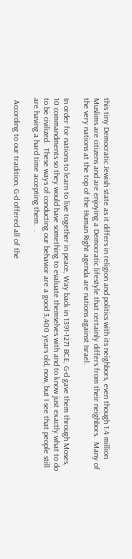this tiny Democratic Jewish state as it differs in religion and politics with its neighbors, even though 1.4 million Muslims are citizens and are enjoying a Democratic lifestyle that certainly differs from their neighbors.  Many of the very nations at the top of the Human Right agenda are nations against Israel.

In order for nations to learn to live together in peace, Way back in 1391-1271 BCE, G-d gave them through Moses,  10 commandments so they would have something to evaluate themselves with and to know just exactly what to do to be civilized.  These ways of conducting our behavior are a good 3,400 years old, now, but I see that people still are having a hard time accepting them.  .

 According to our tradition, G-d offered all of the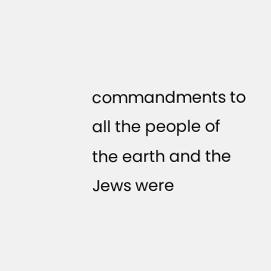commandments to all the people of the earth and the Jews were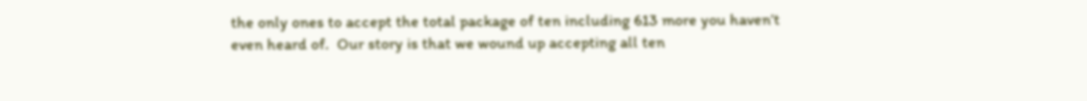the only ones to accept the total package of ten including 613 more you haven’t even heard of.  Our story is that we wound up accepting all ten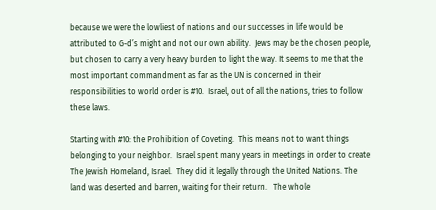because we were the lowliest of nations and our successes in life would be attributed to G-d’s might and not our own ability.  Jews may be the chosen people, but chosen to carry a very heavy burden to light the way. It seems to me that the most important commandment as far as the UN is concerned in their responsibilities to world order is #10.  Israel, out of all the nations, tries to follow these laws.

Starting with #10: the Prohibition of Coveting.  This means not to want things belonging to your neighbor.  Israel spent many years in meetings in order to create The Jewish Homeland, Israel.  They did it legally through the United Nations. The land was deserted and barren, waiting for their return.   The whole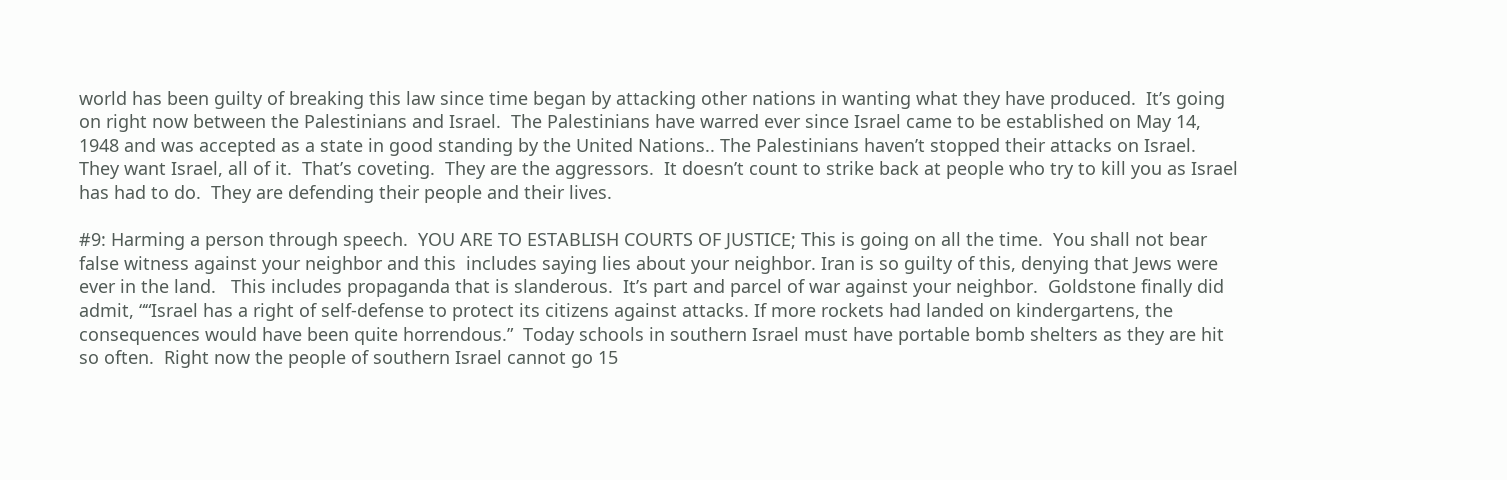world has been guilty of breaking this law since time began by attacking other nations in wanting what they have produced.  It’s going on right now between the Palestinians and Israel.  The Palestinians have warred ever since Israel came to be established on May 14, 1948 and was accepted as a state in good standing by the United Nations.. The Palestinians haven’t stopped their attacks on Israel.   They want Israel, all of it.  That’s coveting.  They are the aggressors.  It doesn’t count to strike back at people who try to kill you as Israel has had to do.  They are defending their people and their lives.

#9: Harming a person through speech.  YOU ARE TO ESTABLISH COURTS OF JUSTICE; This is going on all the time.  You shall not bear false witness against your neighbor and this  includes saying lies about your neighbor. Iran is so guilty of this, denying that Jews were ever in the land.   This includes propaganda that is slanderous.  It’s part and parcel of war against your neighbor.  Goldstone finally did admit, ““Israel has a right of self-defense to protect its citizens against attacks. If more rockets had landed on kindergartens, the consequences would have been quite horrendous.”  Today schools in southern Israel must have portable bomb shelters as they are hit so often.  Right now the people of southern Israel cannot go 15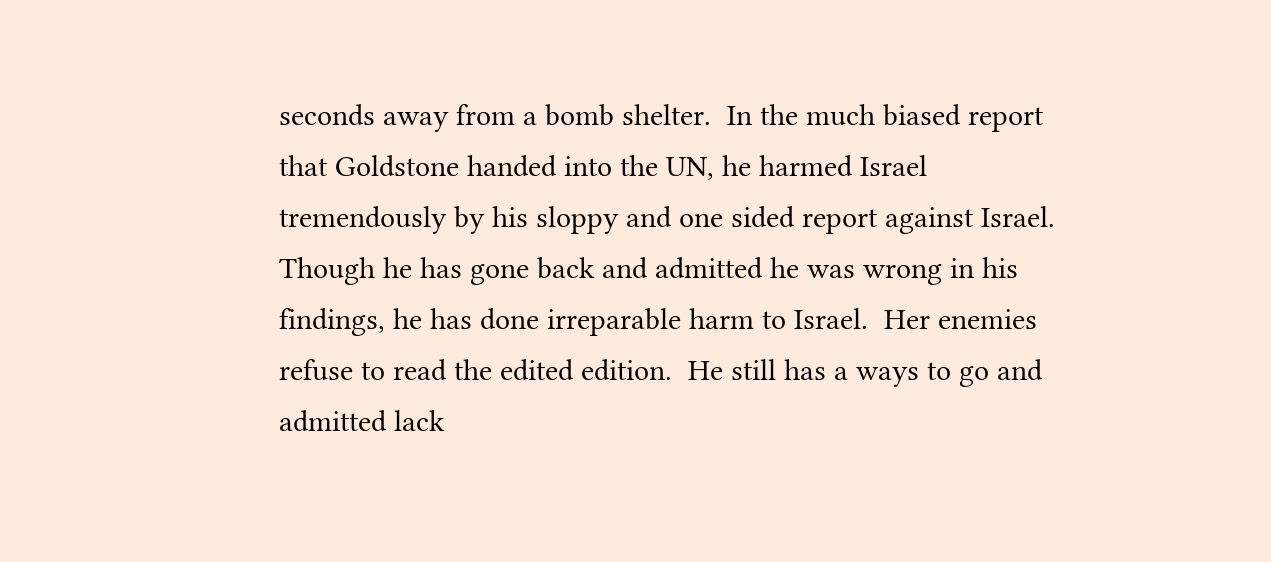seconds away from a bomb shelter.  In the much biased report that Goldstone handed into the UN, he harmed Israel tremendously by his sloppy and one sided report against Israel.  Though he has gone back and admitted he was wrong in his findings, he has done irreparable harm to Israel.  Her enemies refuse to read the edited edition.  He still has a ways to go and admitted lack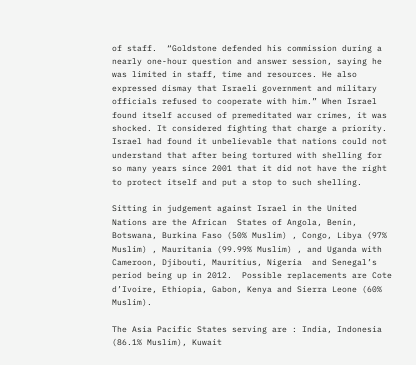of staff.  “Goldstone defended his commission during a nearly one-hour question and answer session, saying he was limited in staff, time and resources. He also expressed dismay that Israeli government and military officials refused to cooperate with him.” When Israel found itself accused of premeditated war crimes, it was shocked. It considered fighting that charge a priority.  Israel had found it unbelievable that nations could not understand that after being tortured with shelling for so many years since 2001 that it did not have the right to protect itself and put a stop to such shelling.

Sitting in judgement against Israel in the United Nations are the African  States of Angola, Benin, Botswana, Burkina Faso (50% Muslim) , Congo, Libya (97% Muslim) , Mauritania (99.99% Muslim) , and Uganda with Cameroon, Djibouti, Mauritius, Nigeria  and Senegal’s period being up in 2012.  Possible replacements are Cote d’Ivoire, Ethiopia, Gabon, Kenya and Sierra Leone (60% Muslim).

The Asia Pacific States serving are : India, Indonesia (86.1% Muslim), Kuwait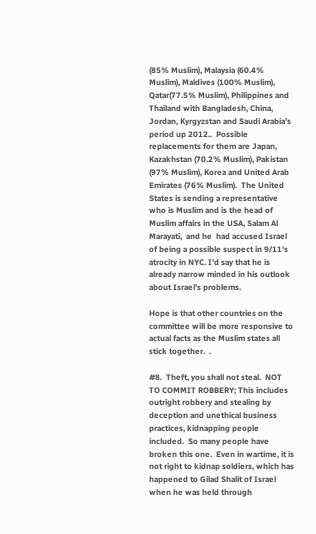(85% Muslim), Malaysia (60.4% Muslim), Maldives (100% Muslim), Qatar(77.5% Muslim), Philippines and Thailand with Bangladesh, China, Jordan, Kyrgyzstan and Saudi Arabia’s period up 2012..  Possible replacements for them are Japan, Kazakhstan (70.2% Muslim), Pakistan (97% Muslim), Korea and United Arab Emirates (76% Muslim).  The United States is sending a representative who is Muslim and is the head of Muslim affairs in the USA, Salam Al Marayati,  and he  had accused Israel of being a possible suspect in 9/11's atrocity in NYC. I'd say that he is already narrow minded in his outlook about Israel's problems.

Hope is that other countries on the committee will be more responsive to actual facts as the Muslim states all stick together.  .

#8.  Theft, you shall not steal.  NOT TO COMMIT ROBBERY; This includes outright robbery and stealing by deception and unethical business practices, kidnapping people included.  So many people have broken this one.  Even in wartime, it is not right to kidnap soldiers, which has happened to Gilad Shalit of Israel when he was held through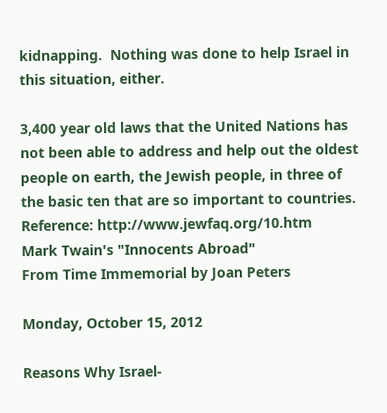kidnapping.  Nothing was done to help Israel in this situation, either.

3,400 year old laws that the United Nations has not been able to address and help out the oldest people on earth, the Jewish people, in three of the basic ten that are so important to countries.
Reference: http://www.jewfaq.org/10.htm
Mark Twain's "Innocents Abroad"
From Time Immemorial by Joan Peters

Monday, October 15, 2012

Reasons Why Israel-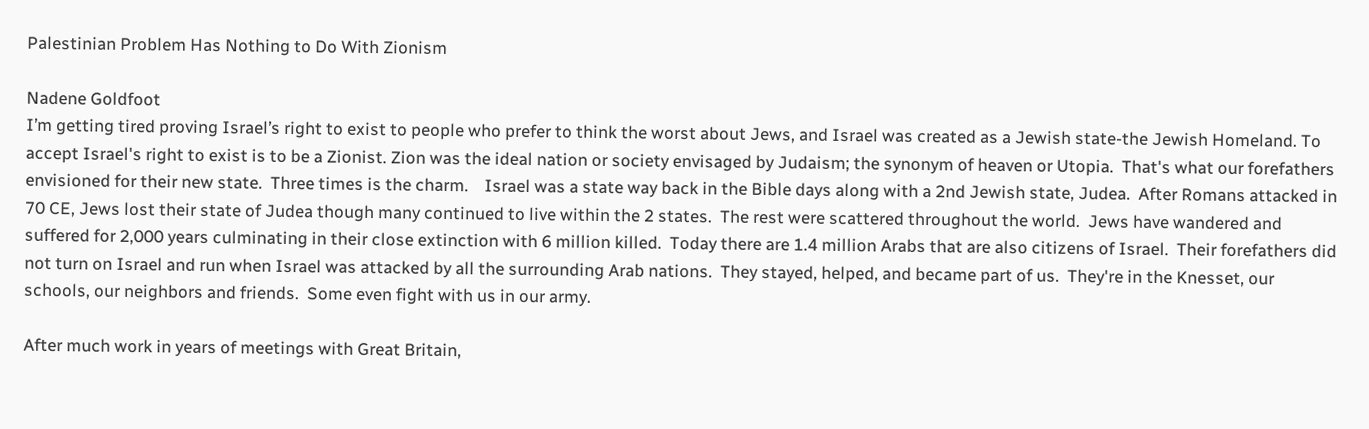Palestinian Problem Has Nothing to Do With Zionism

Nadene Goldfoot
I’m getting tired proving Israel’s right to exist to people who prefer to think the worst about Jews, and Israel was created as a Jewish state-the Jewish Homeland. To accept Israel's right to exist is to be a Zionist. Zion was the ideal nation or society envisaged by Judaism; the synonym of heaven or Utopia.  That's what our forefathers envisioned for their new state.  Three times is the charm.    Israel was a state way back in the Bible days along with a 2nd Jewish state, Judea.  After Romans attacked in 70 CE, Jews lost their state of Judea though many continued to live within the 2 states.  The rest were scattered throughout the world.  Jews have wandered and suffered for 2,000 years culminating in their close extinction with 6 million killed.  Today there are 1.4 million Arabs that are also citizens of Israel.  Their forefathers did not turn on Israel and run when Israel was attacked by all the surrounding Arab nations.  They stayed, helped, and became part of us.  They're in the Knesset, our schools, our neighbors and friends.  Some even fight with us in our army.

After much work in years of meetings with Great Britain,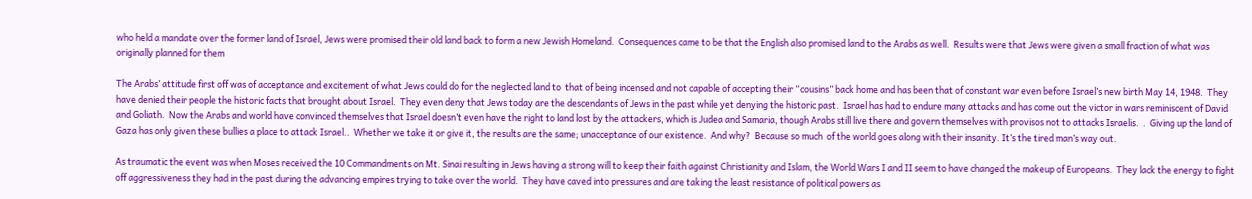who held a mandate over the former land of Israel, Jews were promised their old land back to form a new Jewish Homeland.  Consequences came to be that the English also promised land to the Arabs as well.  Results were that Jews were given a small fraction of what was originally planned for them

The Arabs’ attitude first off was of acceptance and excitement of what Jews could do for the neglected land to  that of being incensed and not capable of accepting their “cousins” back home and has been that of constant war even before Israel’s new birth May 14, 1948.  They have denied their people the historic facts that brought about Israel.  They even deny that Jews today are the descendants of Jews in the past while yet denying the historic past.  Israel has had to endure many attacks and has come out the victor in wars reminiscent of David and Goliath.  Now the Arabs and world have convinced themselves that Israel doesn’t even have the right to land lost by the attackers, which is Judea and Samaria, though Arabs still live there and govern themselves with provisos not to attacks Israelis.  .  Giving up the land of Gaza has only given these bullies a place to attack Israel..  Whether we take it or give it, the results are the same; unacceptance of our existence.  And why?  Because so much  of the world goes along with their insanity. It’s the tired man’s way out.

As traumatic the event was when Moses received the 10 Commandments on Mt. Sinai resulting in Jews having a strong will to keep their faith against Christianity and Islam, the World Wars I and II seem to have changed the makeup of Europeans.  They lack the energy to fight off aggressiveness they had in the past during the advancing empires trying to take over the world.  They have caved into pressures and are taking the least resistance of political powers as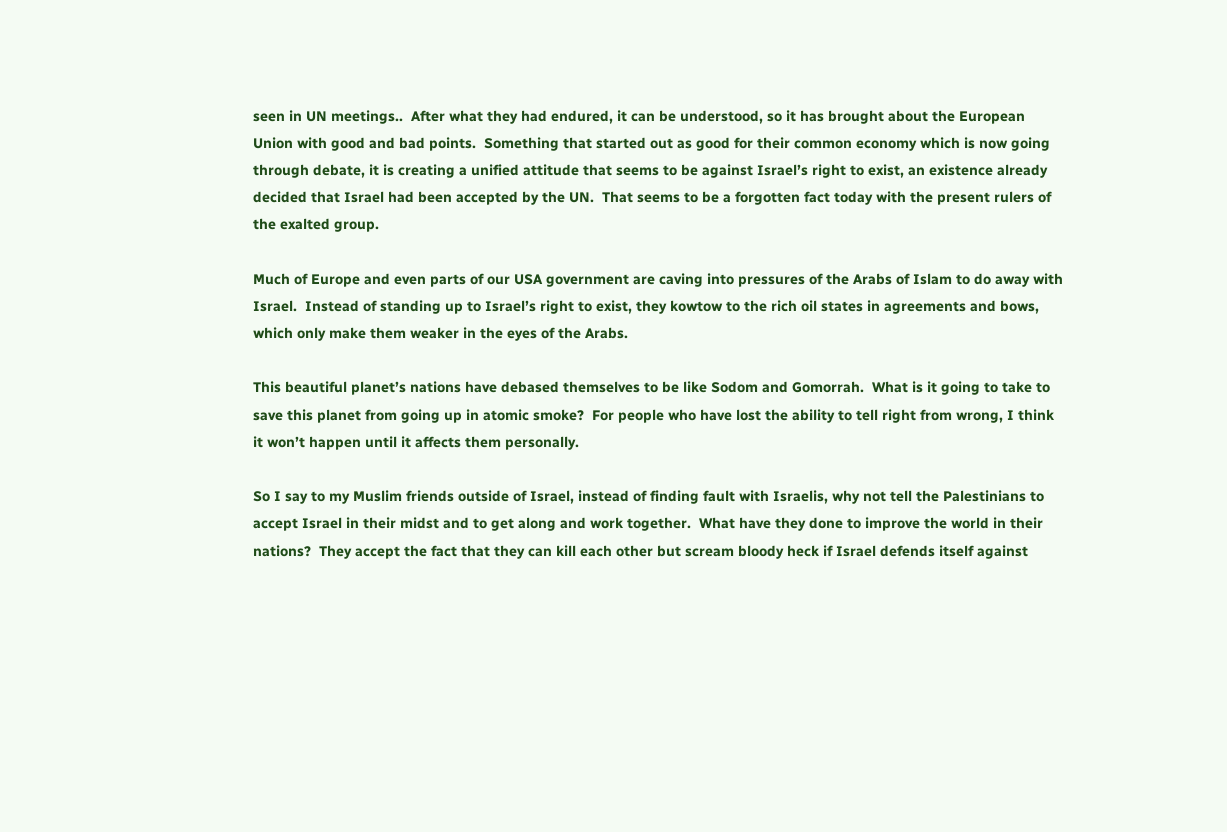seen in UN meetings..  After what they had endured, it can be understood, so it has brought about the European Union with good and bad points.  Something that started out as good for their common economy which is now going through debate, it is creating a unified attitude that seems to be against Israel’s right to exist, an existence already decided that Israel had been accepted by the UN.  That seems to be a forgotten fact today with the present rulers of the exalted group.

Much of Europe and even parts of our USA government are caving into pressures of the Arabs of Islam to do away with Israel.  Instead of standing up to Israel’s right to exist, they kowtow to the rich oil states in agreements and bows, which only make them weaker in the eyes of the Arabs.

This beautiful planet’s nations have debased themselves to be like Sodom and Gomorrah.  What is it going to take to save this planet from going up in atomic smoke?  For people who have lost the ability to tell right from wrong, I think it won’t happen until it affects them personally.

So I say to my Muslim friends outside of Israel, instead of finding fault with Israelis, why not tell the Palestinians to accept Israel in their midst and to get along and work together.  What have they done to improve the world in their nations?  They accept the fact that they can kill each other but scream bloody heck if Israel defends itself against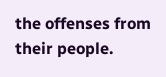the offenses from their people.